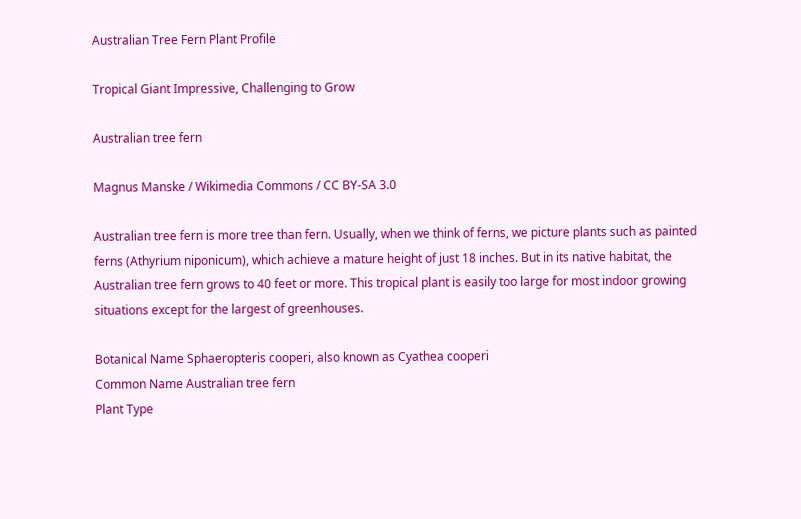Australian Tree Fern Plant Profile

Tropical Giant Impressive, Challenging to Grow

Australian tree fern

Magnus Manske / Wikimedia Commons / CC BY-SA 3.0

Australian tree fern is more tree than fern. Usually, when we think of ferns, we picture plants such as painted ferns (Athyrium niponicum), which achieve a mature height of just 18 inches. But in its native habitat, the Australian tree fern grows to 40 feet or more. This tropical plant is easily too large for most indoor growing situations except for the largest of greenhouses.

Botanical Name Sphaeropteris cooperi, also known as Cyathea cooperi
Common Name Australian tree fern
Plant Type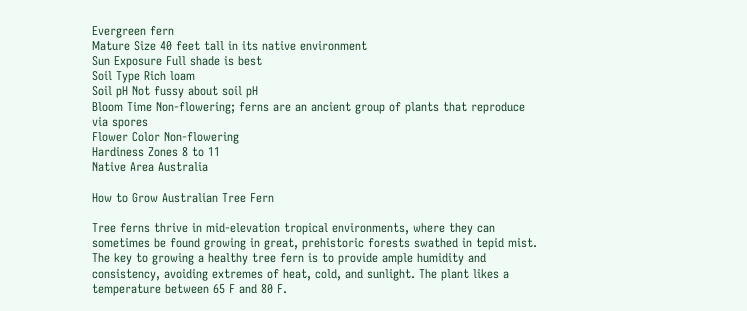Evergreen fern
Mature Size 40 feet tall in its native environment
Sun Exposure Full shade is best
Soil Type Rich loam
Soil pH Not fussy about soil pH
Bloom Time Non-flowering; ferns are an ancient group of plants that reproduce via spores
Flower Color Non-flowering
Hardiness Zones 8 to 11
Native Area Australia

How to Grow Australian Tree Fern

Tree ferns thrive in mid-elevation tropical environments, where they can sometimes be found growing in great, prehistoric forests swathed in tepid mist. The key to growing a healthy tree fern is to provide ample humidity and consistency, avoiding extremes of heat, cold, and sunlight. The plant likes a temperature between 65 F and 80 F.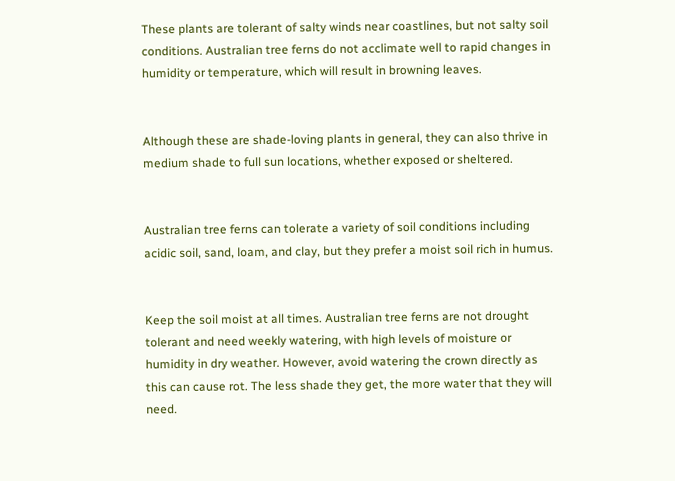These plants are tolerant of salty winds near coastlines, but not salty soil conditions. Australian tree ferns do not acclimate well to rapid changes in humidity or temperature, which will result in browning leaves.


Although these are shade-loving plants in general, they can also thrive in medium shade to full sun locations, whether exposed or sheltered.


Australian tree ferns can tolerate a variety of soil conditions including acidic soil, sand, loam, and clay, but they prefer a moist soil rich in humus.


Keep the soil moist at all times. Australian tree ferns are not drought tolerant and need weekly watering, with high levels of moisture or humidity in dry weather. However, avoid watering the crown directly as this can cause rot. The less shade they get, the more water that they will need.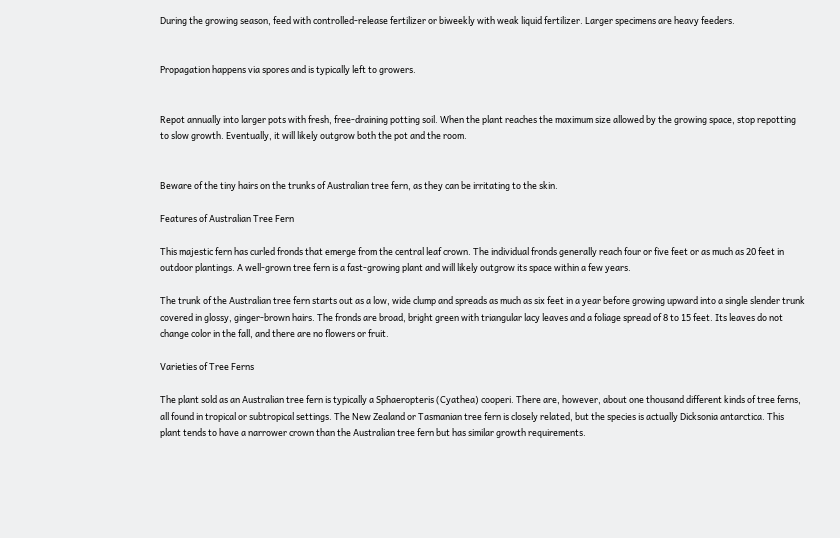During the growing season, feed with controlled-release fertilizer or biweekly with weak liquid fertilizer. Larger specimens are heavy feeders.


Propagation happens via spores and is typically left to growers.


Repot annually into larger pots with fresh, free-draining potting soil. When the plant reaches the maximum size allowed by the growing space, stop repotting to slow growth. Eventually, it will likely outgrow both the pot and the room.


Beware of the tiny hairs on the trunks of Australian tree fern, as they can be irritating to the skin.

Features of Australian Tree Fern

This majestic fern has curled fronds that emerge from the central leaf crown. The individual fronds generally reach four or five feet or as much as 20 feet in outdoor plantings. A well-grown tree fern is a fast-growing plant and will likely outgrow its space within a few years.

The trunk of the Australian tree fern starts out as a low, wide clump and spreads as much as six feet in a year before growing upward into a single slender trunk covered in glossy, ginger-brown hairs. The fronds are broad, bright green with triangular lacy leaves and a foliage spread of 8 to 15 feet. Its leaves do not change color in the fall, and there are no flowers or fruit.

Varieties of Tree Ferns

The plant sold as an Australian tree fern is typically a Sphaeropteris (Cyathea) cooperi. There are, however, about one thousand different kinds of tree ferns, all found in tropical or subtropical settings. The New Zealand or Tasmanian tree fern is closely related, but the species is actually Dicksonia antarctica. This plant tends to have a narrower crown than the Australian tree fern but has similar growth requirements.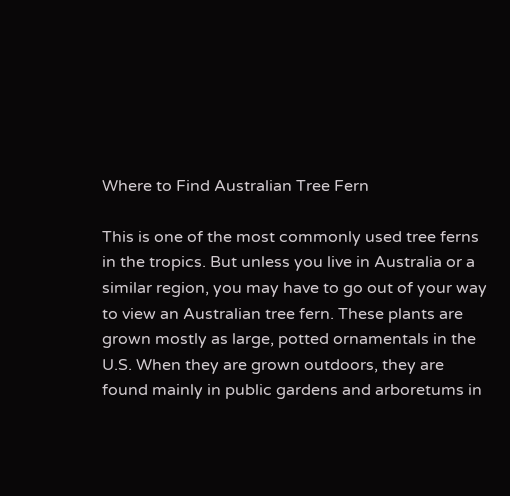Where to Find Australian Tree Fern

This is one of the most commonly used tree ferns in the tropics. But unless you live in Australia or a similar region, you may have to go out of your way to view an Australian tree fern. These plants are grown mostly as large, potted ornamentals in the U.S. When they are grown outdoors, they are found mainly in public gardens and arboretums in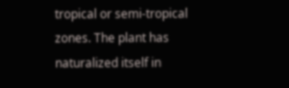tropical or semi-tropical zones. The plant has naturalized itself in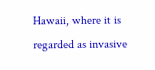Hawaii, where it is regarded as invasive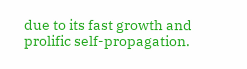due to its fast growth and prolific self-propagation.